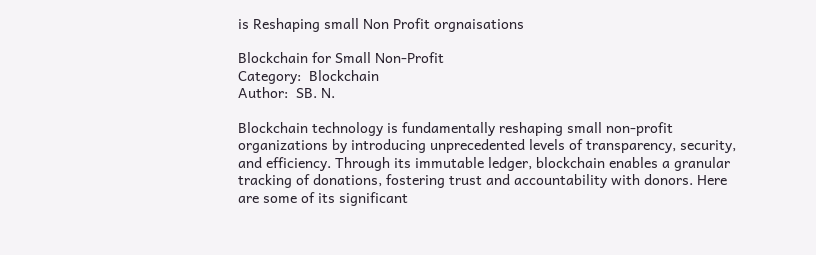is Reshaping small Non Profit orgnaisations

Blockchain for Small Non-Profit
Category:  Blockchain
Author:  SB. N.

Blockchain technology is fundamentally reshaping small non-profit organizations by introducing unprecedented levels of transparency, security, and efficiency. Through its immutable ledger, blockchain enables a granular tracking of donations, fostering trust and accountability with donors. Here are some of its significant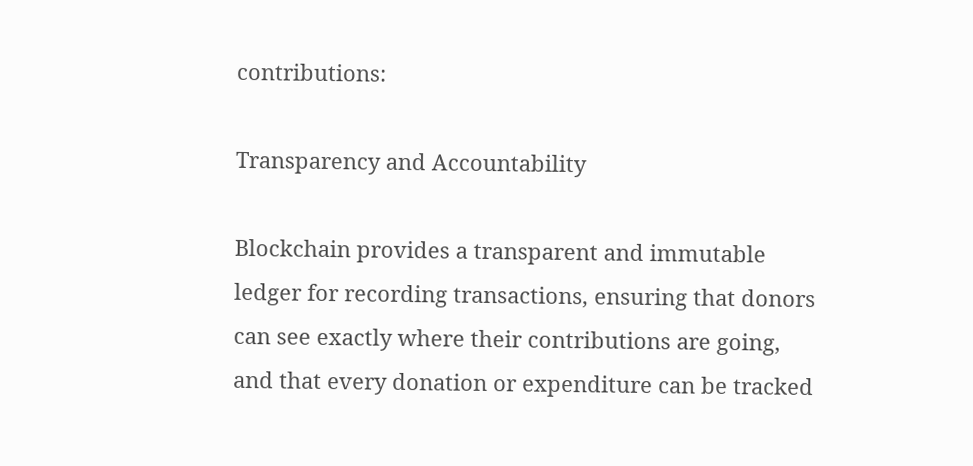contributions:

Transparency and Accountability

Blockchain provides a transparent and immutable ledger for recording transactions, ensuring that donors can see exactly where their contributions are going, and that every donation or expenditure can be tracked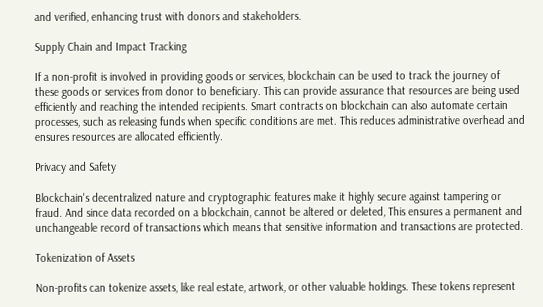and verified, enhancing trust with donors and stakeholders.

Supply Chain and Impact Tracking

If a non-profit is involved in providing goods or services, blockchain can be used to track the journey of these goods or services from donor to beneficiary. This can provide assurance that resources are being used efficiently and reaching the intended recipients. Smart contracts on blockchain can also automate certain processes, such as releasing funds when specific conditions are met. This reduces administrative overhead and ensures resources are allocated efficiently.

Privacy and Safety

Blockchain's decentralized nature and cryptographic features make it highly secure against tampering or fraud. And since data recorded on a blockchain, cannot be altered or deleted, This ensures a permanent and unchangeable record of transactions which means that sensitive information and transactions are protected.

Tokenization of Assets

Non-profits can tokenize assets, like real estate, artwork, or other valuable holdings. These tokens represent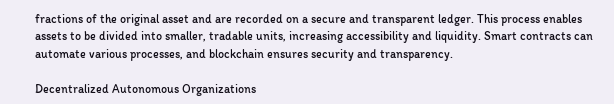fractions of the original asset and are recorded on a secure and transparent ledger. This process enables assets to be divided into smaller, tradable units, increasing accessibility and liquidity. Smart contracts can automate various processes, and blockchain ensures security and transparency.

Decentralized Autonomous Organizations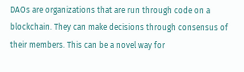DAOs are organizations that are run through code on a blockchain. They can make decisions through consensus of their members. This can be a novel way for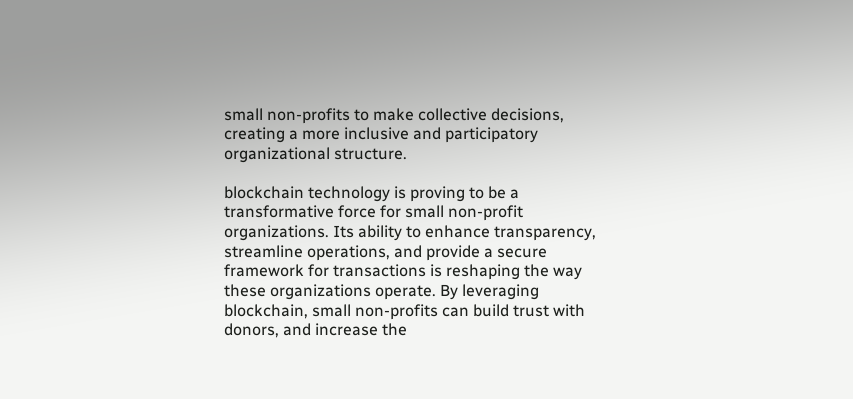small non-profits to make collective decisions, creating a more inclusive and participatory organizational structure.

blockchain technology is proving to be a transformative force for small non-profit organizations. Its ability to enhance transparency, streamline operations, and provide a secure framework for transactions is reshaping the way these organizations operate. By leveraging blockchain, small non-profits can build trust with donors, and increase the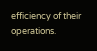efficiency of their operations.